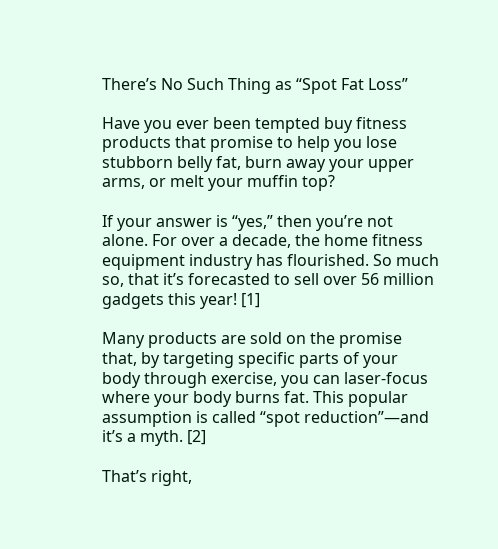There’s No Such Thing as “Spot Fat Loss”

Have you ever been tempted buy fitness products that promise to help you lose stubborn belly fat, burn away your upper arms, or melt your muffin top?

If your answer is “yes,” then you’re not alone. For over a decade, the home fitness equipment industry has flourished. So much so, that it’s forecasted to sell over 56 million gadgets this year! [1]

Many products are sold on the promise that, by targeting specific parts of your body through exercise, you can laser-focus where your body burns fat. This popular assumption is called “spot reduction”—and it’s a myth. [2]

That’s right,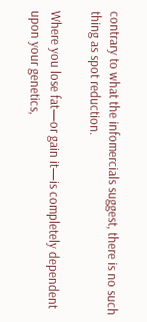contrary to what the infomercials suggest, there is no such thing as spot reduction.

Where you lose fat—or gain it—is completely dependent upon your genetics,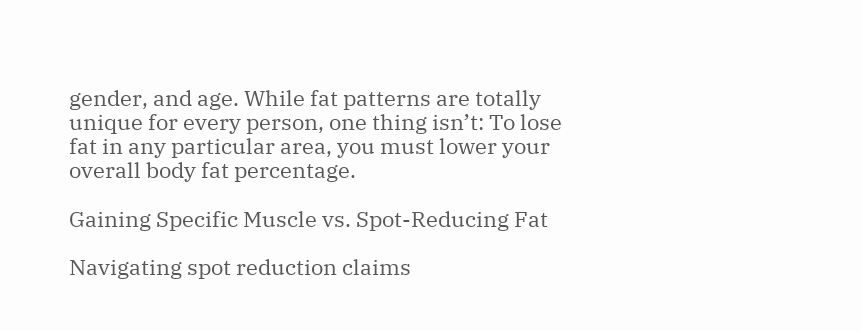gender, and age. While fat patterns are totally unique for every person, one thing isn’t: To lose fat in any particular area, you must lower your overall body fat percentage.

Gaining Specific Muscle vs. Spot-Reducing Fat

Navigating spot reduction claims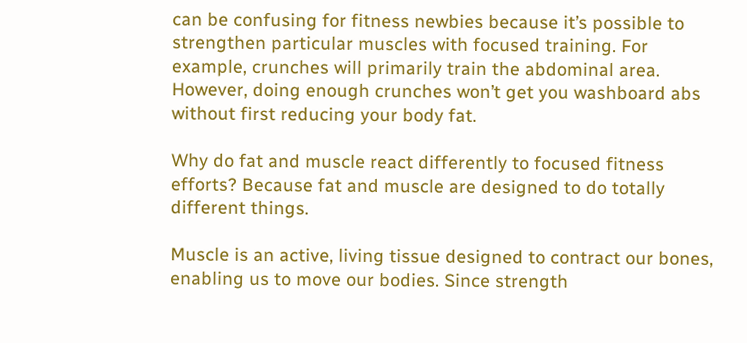can be confusing for fitness newbies because it’s possible to strengthen particular muscles with focused training. For example, crunches will primarily train the abdominal area. However, doing enough crunches won’t get you washboard abs without first reducing your body fat.

Why do fat and muscle react differently to focused fitness efforts? Because fat and muscle are designed to do totally different things.

Muscle is an active, living tissue designed to contract our bones, enabling us to move our bodies. Since strength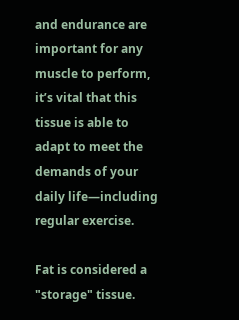and endurance are important for any muscle to perform, it’s vital that this tissue is able to adapt to meet the demands of your daily life—including regular exercise.

Fat is considered a "storage" tissue.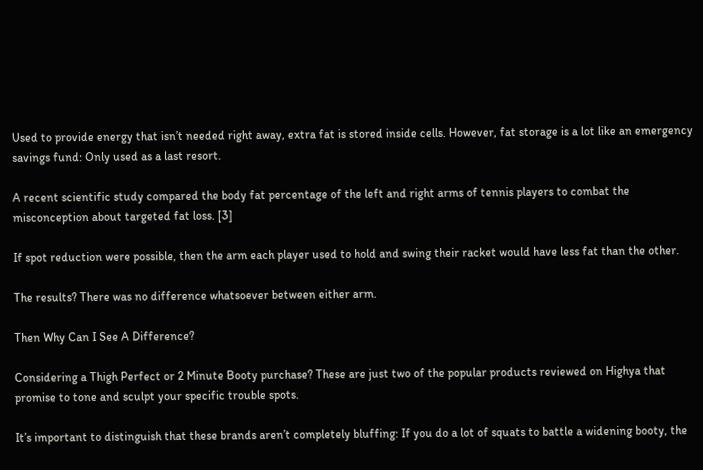Used to provide energy that isn’t needed right away, extra fat is stored inside cells. However, fat storage is a lot like an emergency savings fund: Only used as a last resort.

A recent scientific study compared the body fat percentage of the left and right arms of tennis players to combat the misconception about targeted fat loss. [3]

If spot reduction were possible, then the arm each player used to hold and swing their racket would have less fat than the other.

The results? There was no difference whatsoever between either arm.

Then Why Can I See A Difference?

Considering a Thigh Perfect or 2 Minute Booty purchase? These are just two of the popular products reviewed on Highya that promise to tone and sculpt your specific trouble spots.

It’s important to distinguish that these brands aren’t completely bluffing: If you do a lot of squats to battle a widening booty, the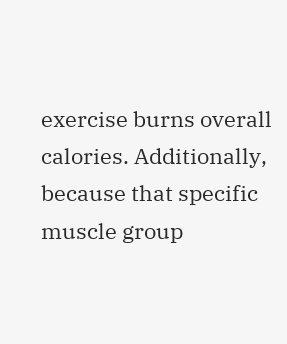exercise burns overall calories. Additionally, because that specific muscle group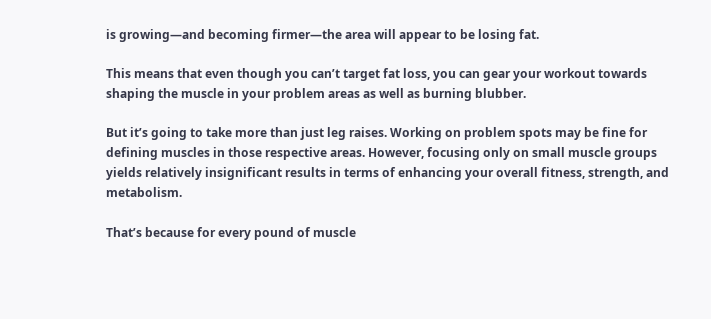is growing—and becoming firmer—the area will appear to be losing fat.

This means that even though you can’t target fat loss, you can gear your workout towards shaping the muscle in your problem areas as well as burning blubber.

But it’s going to take more than just leg raises. Working on problem spots may be fine for defining muscles in those respective areas. However, focusing only on small muscle groups yields relatively insignificant results in terms of enhancing your overall fitness, strength, and metabolism.

That’s because for every pound of muscle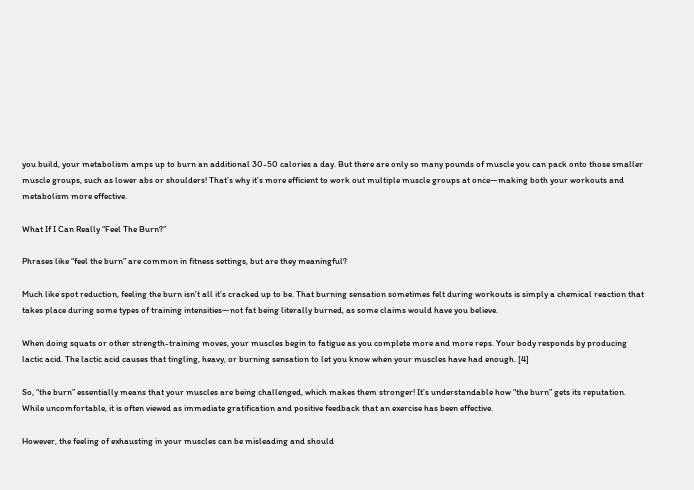you build, your metabolism amps up to burn an additional 30-50 calories a day. But there are only so many pounds of muscle you can pack onto those smaller muscle groups, such as lower abs or shoulders! That’s why it’s more efficient to work out multiple muscle groups at once—making both your workouts and metabolism more effective.

What If I Can Really “Feel The Burn?”

Phrases like “feel the burn” are common in fitness settings, but are they meaningful?

Much like spot reduction, feeling the burn isn’t all it’s cracked up to be. That burning sensation sometimes felt during workouts is simply a chemical reaction that takes place during some types of training intensities—not fat being literally burned, as some claims would have you believe.

When doing squats or other strength-training moves, your muscles begin to fatigue as you complete more and more reps. Your body responds by producing lactic acid. The lactic acid causes that tingling, heavy, or burning sensation to let you know when your muscles have had enough. [4]

So, “the burn” essentially means that your muscles are being challenged, which makes them stronger! It’s understandable how “the burn” gets its reputation. While uncomfortable, it is often viewed as immediate gratification and positive feedback that an exercise has been effective.

However, the feeling of exhausting in your muscles can be misleading and should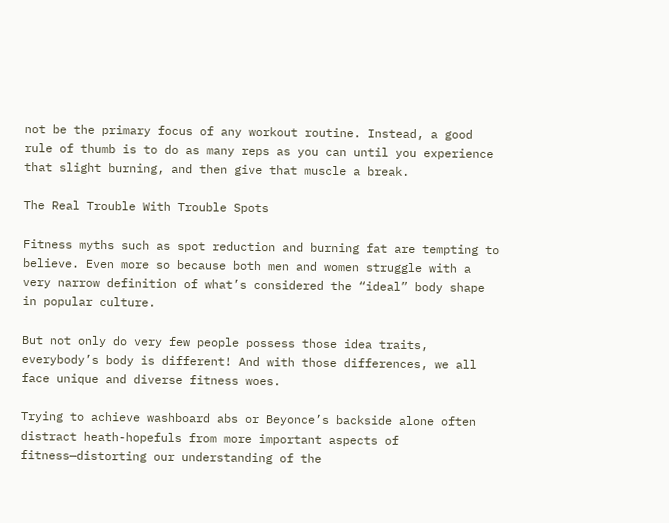not be the primary focus of any workout routine. Instead, a good rule of thumb is to do as many reps as you can until you experience that slight burning, and then give that muscle a break.

The Real Trouble With Trouble Spots

Fitness myths such as spot reduction and burning fat are tempting to believe. Even more so because both men and women struggle with a very narrow definition of what’s considered the “ideal” body shape in popular culture.

But not only do very few people possess those idea traits, everybody’s body is different! And with those differences, we all face unique and diverse fitness woes.

Trying to achieve washboard abs or Beyonce’s backside alone often distract heath-hopefuls from more important aspects of fitness—distorting our understanding of the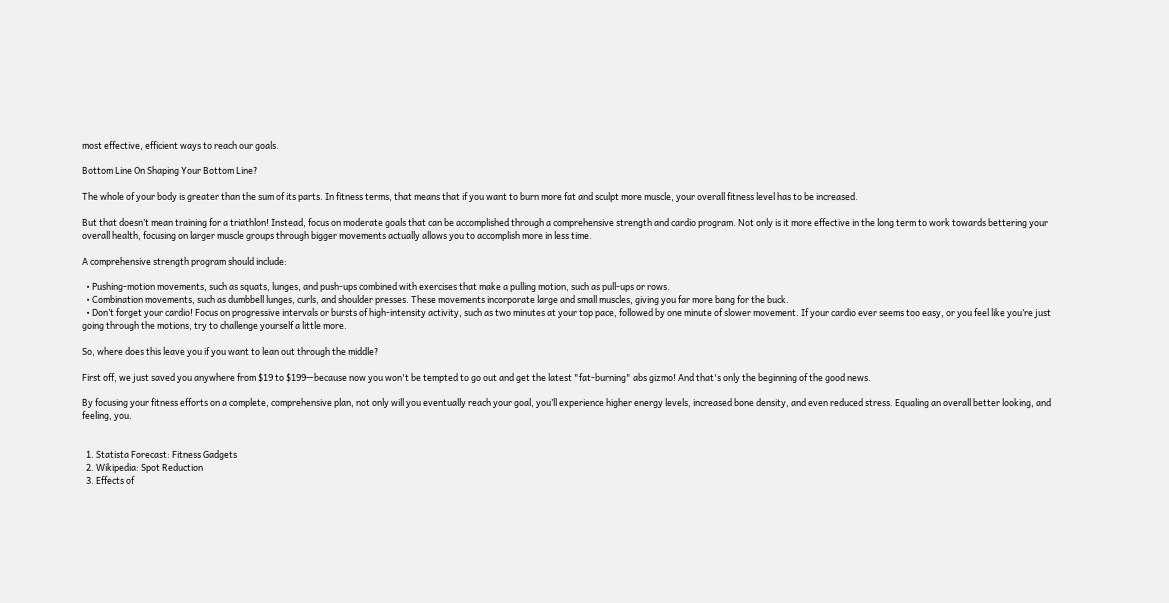most effective, efficient ways to reach our goals.

Bottom Line On Shaping Your Bottom Line?

The whole of your body is greater than the sum of its parts. In fitness terms, that means that if you want to burn more fat and sculpt more muscle, your overall fitness level has to be increased.

But that doesn’t mean training for a triathlon! Instead, focus on moderate goals that can be accomplished through a comprehensive strength and cardio program. Not only is it more effective in the long term to work towards bettering your overall health, focusing on larger muscle groups through bigger movements actually allows you to accomplish more in less time.

A comprehensive strength program should include:

  • Pushing-motion movements, such as squats, lunges, and push-ups combined with exercises that make a pulling motion, such as pull-ups or rows.
  • Combination movements, such as dumbbell lunges, curls, and shoulder presses. These movements incorporate large and small muscles, giving you far more bang for the buck.
  • Don’t forget your cardio! Focus on progressive intervals or bursts of high-intensity activity, such as two minutes at your top pace, followed by one minute of slower movement. If your cardio ever seems too easy, or you feel like you’re just going through the motions, try to challenge yourself a little more.

So, where does this leave you if you want to lean out through the middle?

First off, we just saved you anywhere from $19 to $199—because now you won't be tempted to go out and get the latest "fat-burning" abs gizmo! And that's only the beginning of the good news.

By focusing your fitness efforts on a complete, comprehensive plan, not only will you eventually reach your goal, you’ll experience higher energy levels, increased bone density, and even reduced stress. Equaling an overall better looking, and feeling, you.


  1. Statista Forecast: Fitness Gadgets
  2. Wikipedia: Spot Reduction
  3. Effects of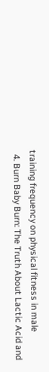training frequency on physical fitness in male
  4. Burn Baby Burn: The Truth About Lactic Acid and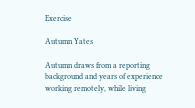Exercise

Autumn Yates

Autumn draws from a reporting background and years of experience working remotely, while living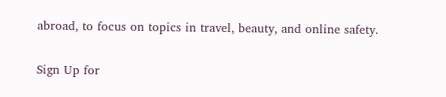abroad, to focus on topics in travel, beauty, and online safety.

Sign Up for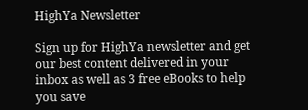HighYa Newsletter

Sign up for HighYa newsletter and get our best content delivered in your inbox as well as 3 free eBooks to help you save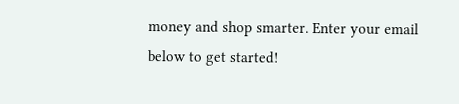money and shop smarter. Enter your email below to get started!